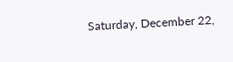Saturday, December 22,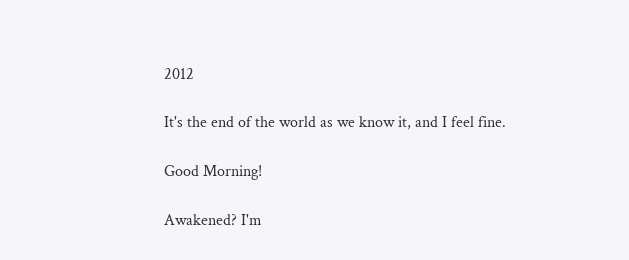2012

It's the end of the world as we know it, and I feel fine.

Good Morning!

Awakened? I'm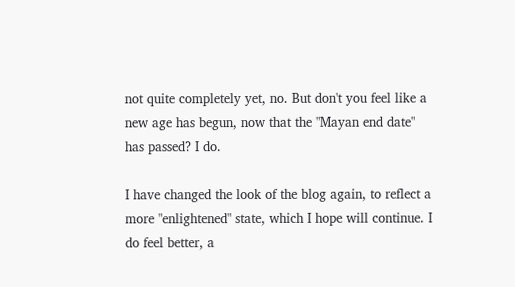not quite completely yet, no. But don't you feel like a new age has begun, now that the "Mayan end date" has passed? I do.

I have changed the look of the blog again, to reflect a more "enlightened" state, which I hope will continue. I do feel better, a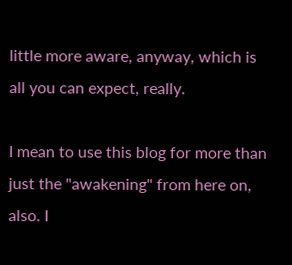little more aware, anyway, which is all you can expect, really.

I mean to use this blog for more than just the "awakening" from here on, also. I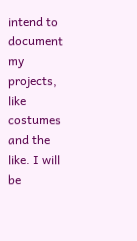intend to document my projects, like costumes and the like. I will be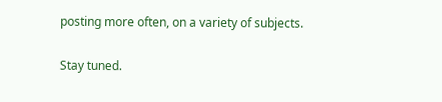posting more often, on a variety of subjects.

Stay tuned.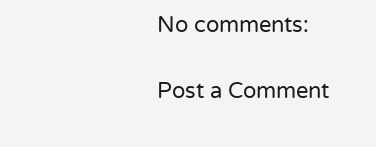No comments:

Post a Comment